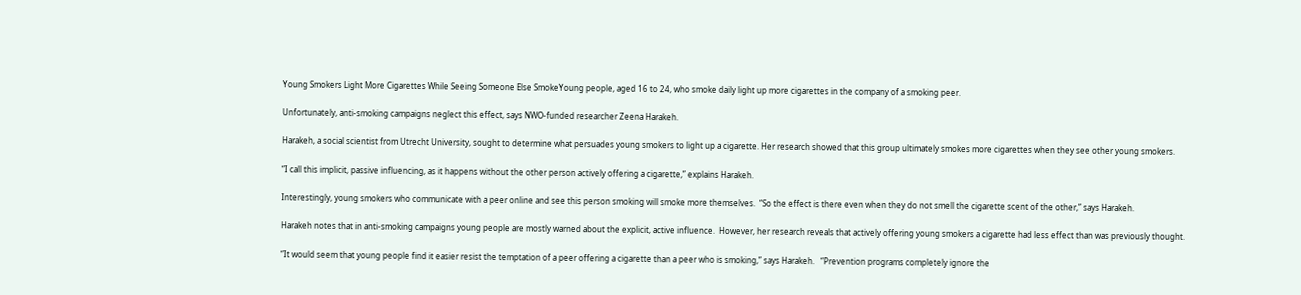Young Smokers Light More Cigarettes While Seeing Someone Else SmokeYoung people, aged 16 to 24, who smoke daily light up more cigarettes in the company of a smoking peer.

Unfortunately, anti-smoking campaigns neglect this effect, says NWO-funded researcher Zeena Harakeh.

Harakeh, a social scientist from Utrecht University, sought to determine what persuades young smokers to light up a cigarette. Her research showed that this group ultimately smokes more cigarettes when they see other young smokers.

“I call this implicit, passive influencing, as it happens without the other person actively offering a cigarette,” explains Harakeh.

Interestingly, young smokers who communicate with a peer online and see this person smoking will smoke more themselves.  “So the effect is there even when they do not smell the cigarette scent of the other,” says Harakeh.

Harakeh notes that in anti-smoking campaigns young people are mostly warned about the explicit, active influence.  However, her research reveals that actively offering young smokers a cigarette had less effect than was previously thought.

“It would seem that young people find it easier resist the temptation of a peer offering a cigarette than a peer who is smoking,” says Harakeh.   “Prevention programs completely ignore the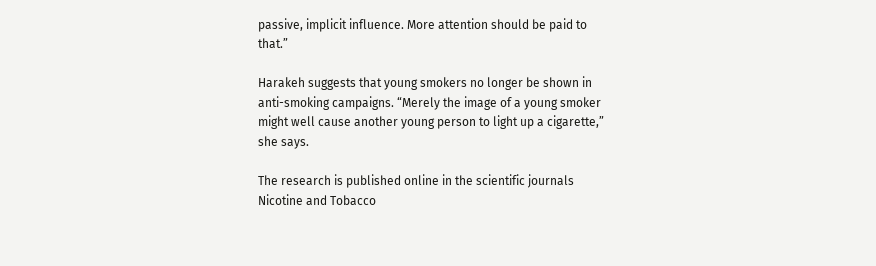passive, implicit influence. More attention should be paid to that.”

Harakeh suggests that young smokers no longer be shown in anti-smoking campaigns. “Merely the image of a young smoker might well cause another young person to light up a cigarette,” she says.

The research is published online in the scientific journals Nicotine and Tobacco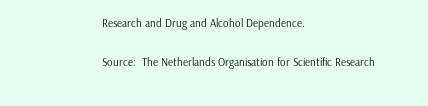Research and Drug and Alcohol Dependence.

Source:  The Netherlands Organisation for Scientific Research